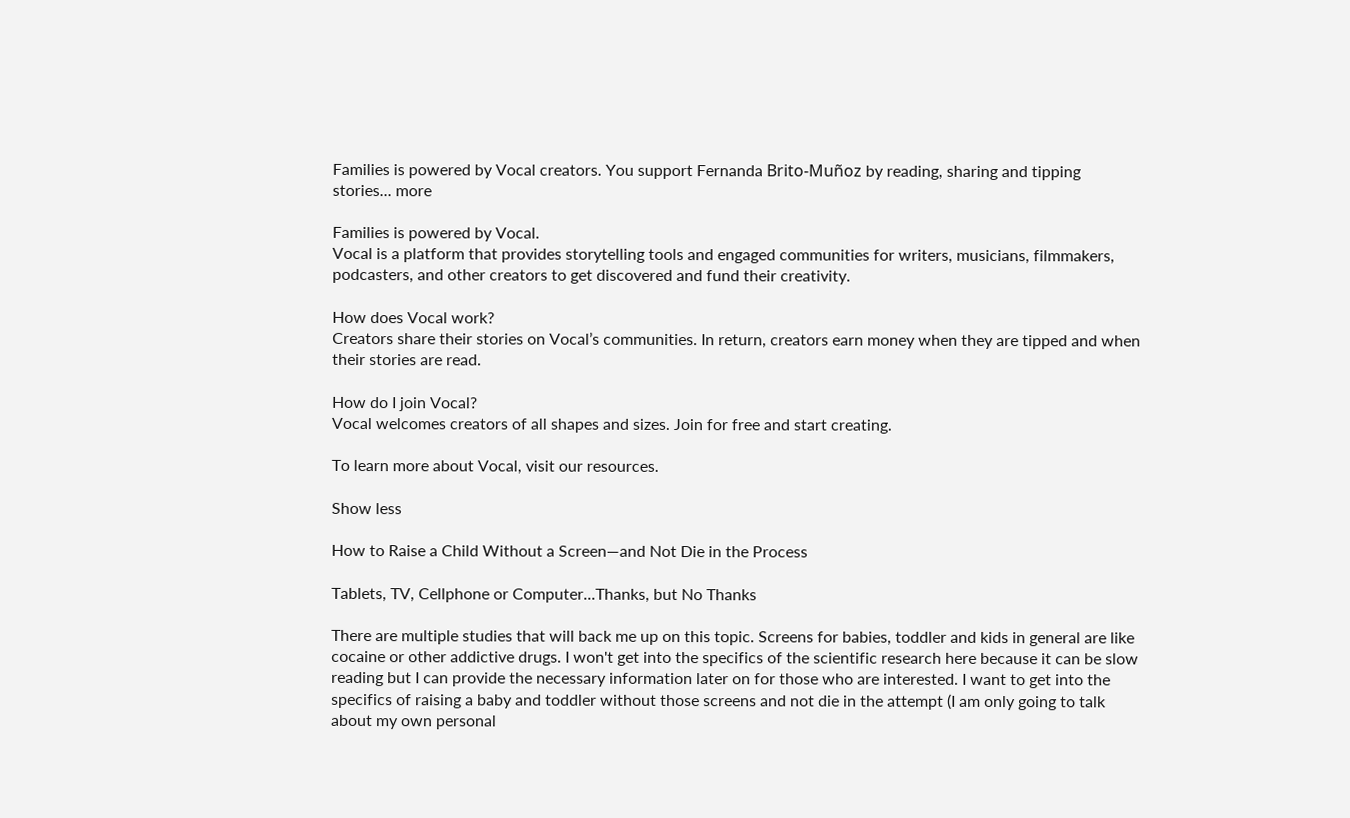Families is powered by Vocal creators. You support Fernanda Brito-Muñoz by reading, sharing and tipping stories... more

Families is powered by Vocal.
Vocal is a platform that provides storytelling tools and engaged communities for writers, musicians, filmmakers, podcasters, and other creators to get discovered and fund their creativity.

How does Vocal work?
Creators share their stories on Vocal’s communities. In return, creators earn money when they are tipped and when their stories are read.

How do I join Vocal?
Vocal welcomes creators of all shapes and sizes. Join for free and start creating.

To learn more about Vocal, visit our resources.

Show less

How to Raise a Child Without a Screen—and Not Die in the Process

Tablets, TV, Cellphone or Computer...Thanks, but No Thanks

There are multiple studies that will back me up on this topic. Screens for babies, toddler and kids in general are like cocaine or other addictive drugs. I won't get into the specifics of the scientific research here because it can be slow reading but I can provide the necessary information later on for those who are interested. I want to get into the specifics of raising a baby and toddler without those screens and not die in the attempt (I am only going to talk about my own personal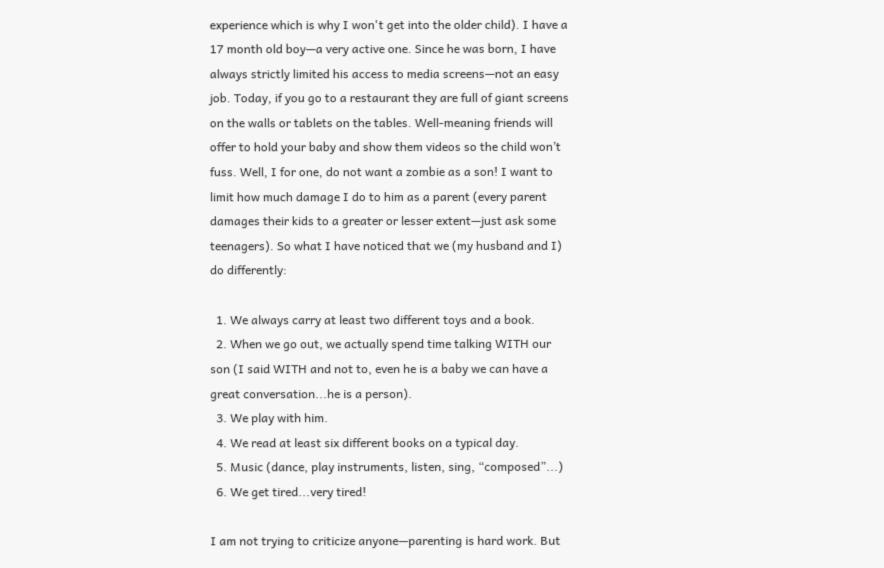experience which is why I won't get into the older child). I have a 17 month old boy—a very active one. Since he was born, I have always strictly limited his access to media screens—not an easy job. Today, if you go to a restaurant they are full of giant screens on the walls or tablets on the tables. Well-meaning friends will offer to hold your baby and show them videos so the child won’t fuss. Well, I for one, do not want a zombie as a son! I want to limit how much damage I do to him as a parent (every parent damages their kids to a greater or lesser extent—just ask some teenagers). So what I have noticed that we (my husband and I) do differently:

  1. We always carry at least two different toys and a book.
  2. When we go out, we actually spend time talking WITH our son (I said WITH and not to, even he is a baby we can have a great conversation...he is a person).
  3. We play with him.
  4. We read at least six different books on a typical day.
  5. Music (dance, play instruments, listen, sing, “composed”...)
  6. We get tired...very tired!

I am not trying to criticize anyone—parenting is hard work. But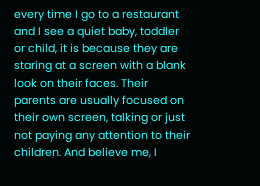every time I go to a restaurant and I see a quiet baby, toddler or child, it is because they are staring at a screen with a blank look on their faces. Their parents are usually focused on their own screen, talking or just not paying any attention to their children. And believe me, I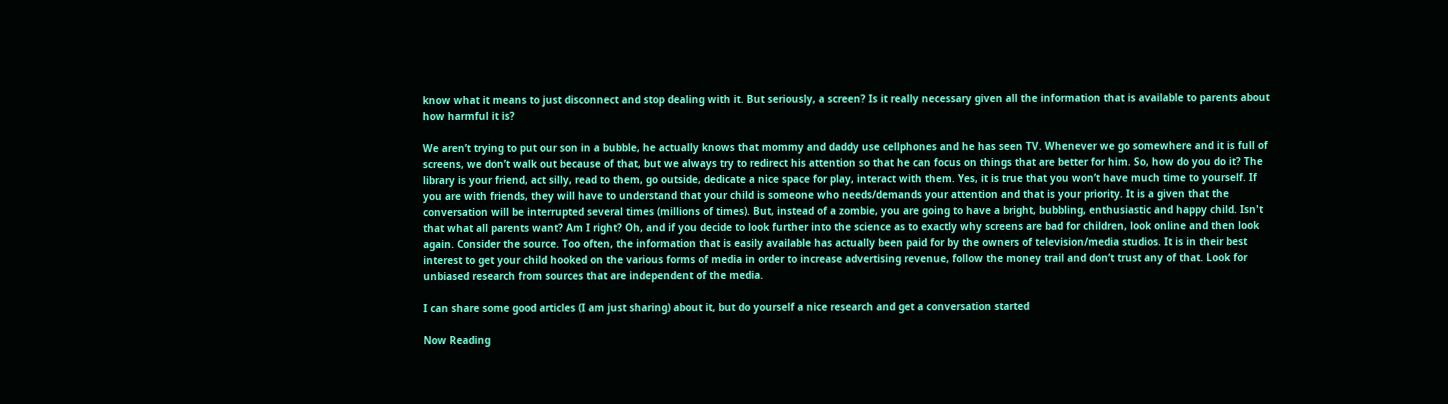know what it means to just disconnect and stop dealing with it. But seriously, a screen? Is it really necessary given all the information that is available to parents about how harmful it is?

We aren’t trying to put our son in a bubble, he actually knows that mommy and daddy use cellphones and he has seen TV. Whenever we go somewhere and it is full of screens, we don’t walk out because of that, but we always try to redirect his attention so that he can focus on things that are better for him. So, how do you do it? The library is your friend, act silly, read to them, go outside, dedicate a nice space for play, interact with them. Yes, it is true that you won’t have much time to yourself. If you are with friends, they will have to understand that your child is someone who needs/demands your attention and that is your priority. It is a given that the conversation will be interrupted several times (millions of times). But, instead of a zombie, you are going to have a bright, bubbling, enthusiastic and happy child. Isn't that what all parents want? Am I right? Oh, and if you decide to look further into the science as to exactly why screens are bad for children, look online and then look again. Consider the source. Too often, the information that is easily available has actually been paid for by the owners of television/media studios. It is in their best interest to get your child hooked on the various forms of media in order to increase advertising revenue, follow the money trail and don’t trust any of that. Look for unbiased research from sources that are independent of the media.

I can share some good articles (I am just sharing) about it, but do yourself a nice research and get a conversation started

Now Reading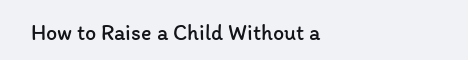How to Raise a Child Without a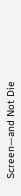Screen—and Not Die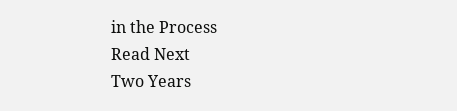in the Process
Read Next
Two Years